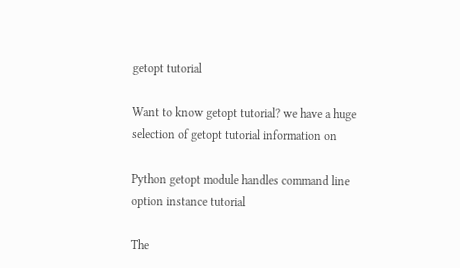getopt tutorial

Want to know getopt tutorial? we have a huge selection of getopt tutorial information on

Python getopt module handles command line option instance tutorial

The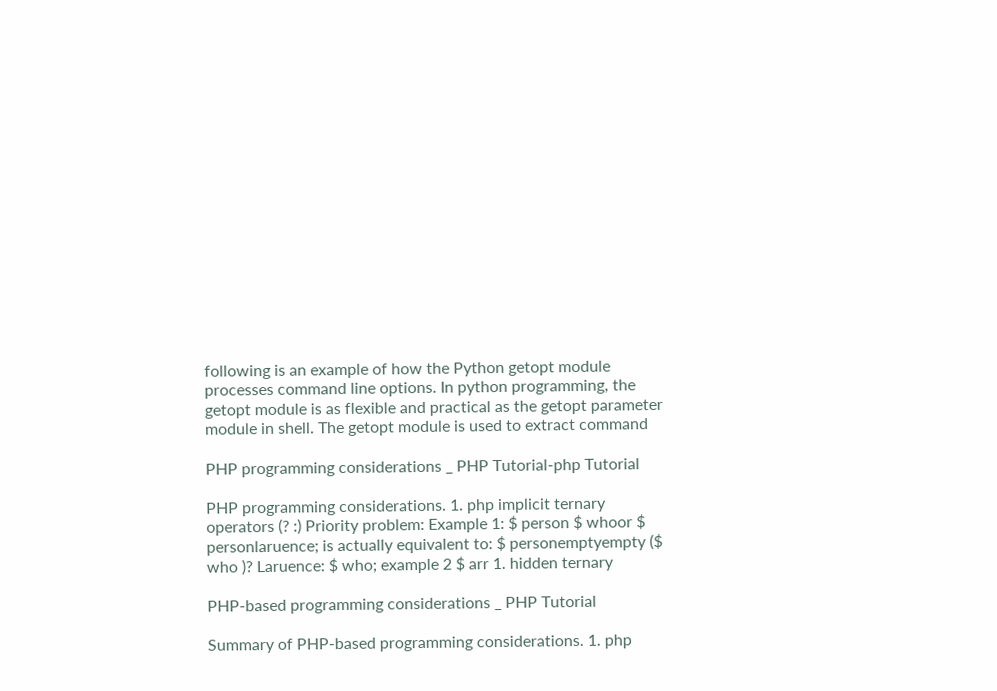following is an example of how the Python getopt module processes command line options. In python programming, the getopt module is as flexible and practical as the getopt parameter module in shell. The getopt module is used to extract command

PHP programming considerations _ PHP Tutorial-php Tutorial

PHP programming considerations. 1. php implicit ternary operators (? :) Priority problem: Example 1: $ person $ whoor $ personlaruence; is actually equivalent to: $ personemptyempty ($ who )? Laruence: $ who; example 2 $ arr 1. hidden ternary

PHP-based programming considerations _ PHP Tutorial

Summary of PHP-based programming considerations. 1. php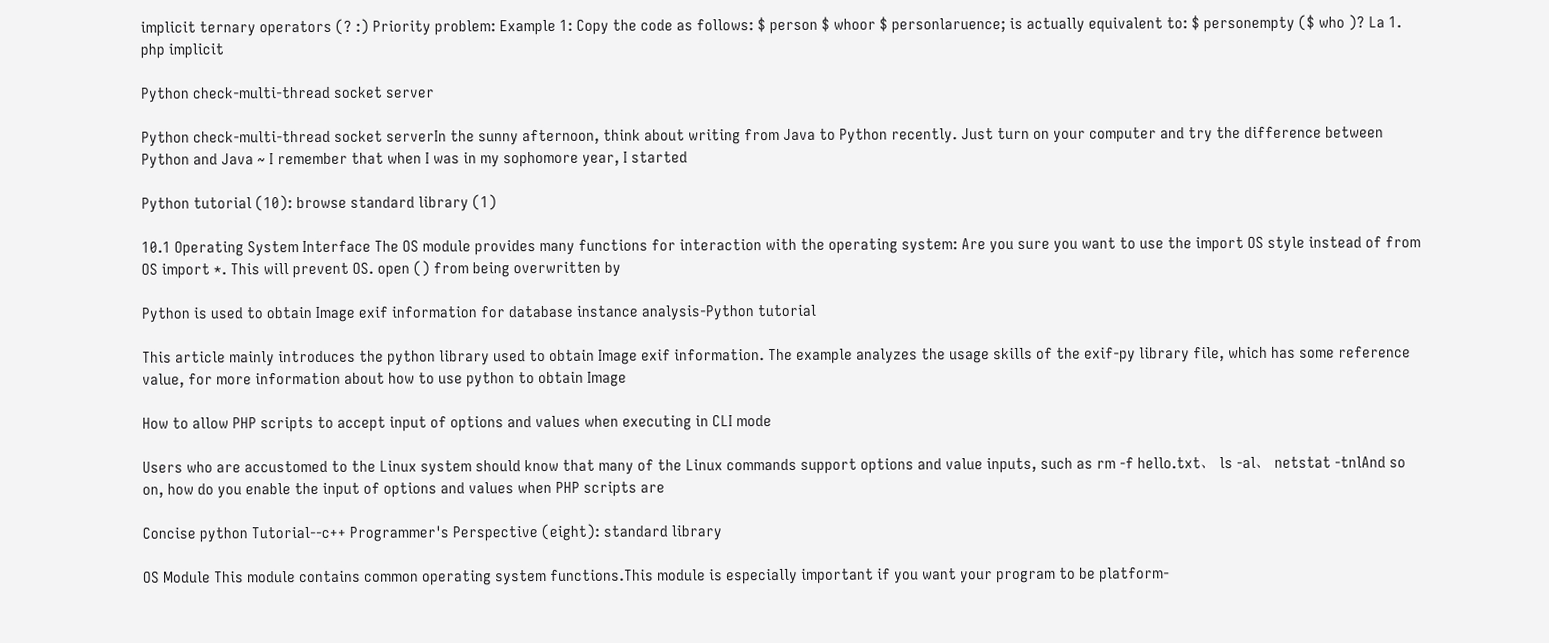implicit ternary operators (? :) Priority problem: Example 1: Copy the code as follows: $ person $ whoor $ personlaruence; is actually equivalent to: $ personempty ($ who )? La 1. php implicit

Python check-multi-thread socket server

Python check-multi-thread socket serverIn the sunny afternoon, think about writing from Java to Python recently. Just turn on your computer and try the difference between Python and Java ~ I remember that when I was in my sophomore year, I started

Python tutorial (10): browse standard library (1)

10.1 Operating System Interface The OS module provides many functions for interaction with the operating system: Are you sure you want to use the import OS style instead of from OS import *. This will prevent OS. open () from being overwritten by

Python is used to obtain Image exif information for database instance analysis-Python tutorial

This article mainly introduces the python library used to obtain Image exif information. The example analyzes the usage skills of the exif-py library file, which has some reference value, for more information about how to use python to obtain Image

How to allow PHP scripts to accept input of options and values when executing in CLI mode

Users who are accustomed to the Linux system should know that many of the Linux commands support options and value inputs, such as rm -f hello.txt、 ls -al、 netstat -tnlAnd so on, how do you enable the input of options and values when PHP scripts are

Concise python Tutorial--c++ Programmer's Perspective (eight): standard library

OS Module This module contains common operating system functions.This module is especially important if you want your program to be platform-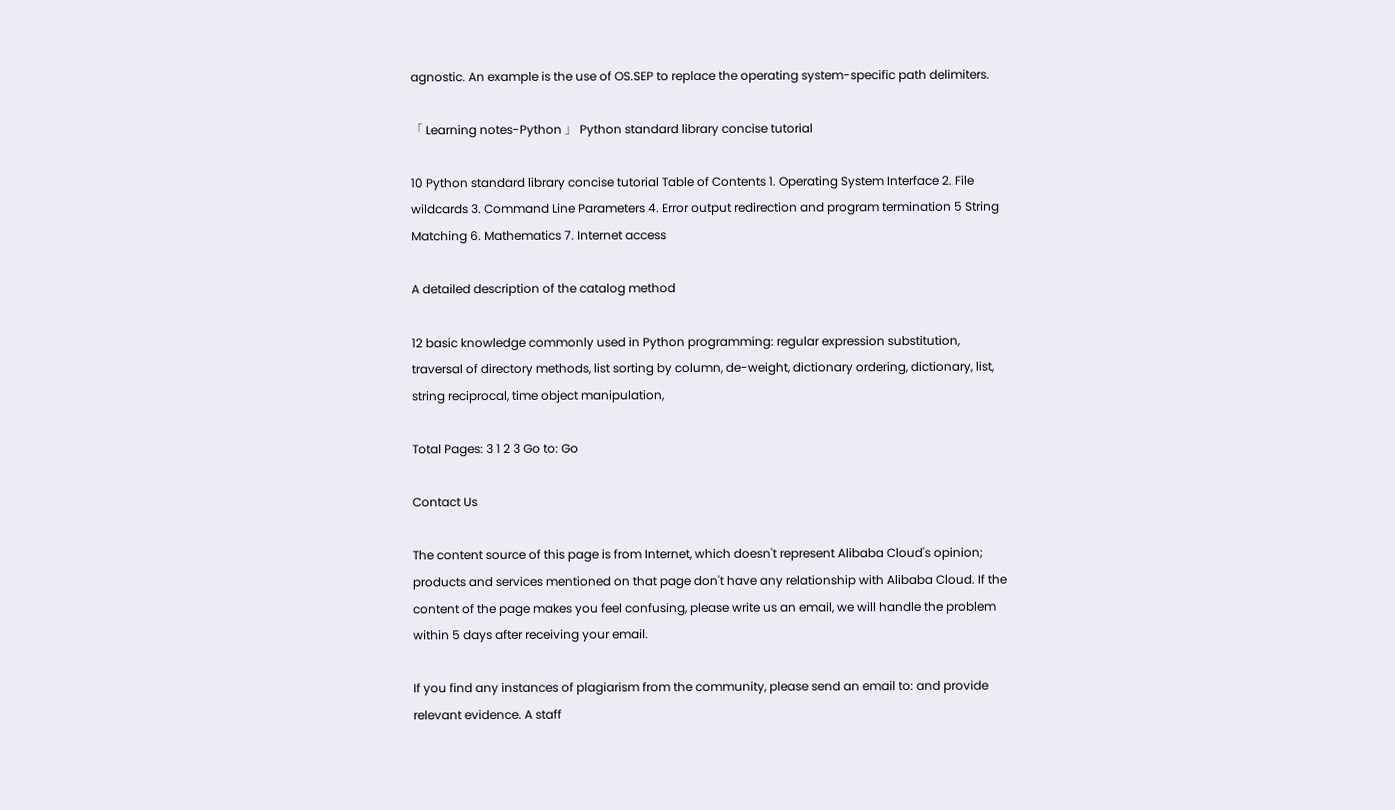agnostic. An example is the use of OS.SEP to replace the operating system-specific path delimiters.

「 Learning notes-Python 」 Python standard library concise tutorial

10 Python standard library concise tutorial Table of Contents 1. Operating System Interface 2. File wildcards 3. Command Line Parameters 4. Error output redirection and program termination 5 String Matching 6. Mathematics 7. Internet access

A detailed description of the catalog method

12 basic knowledge commonly used in Python programming: regular expression substitution, traversal of directory methods, list sorting by column, de-weight, dictionary ordering, dictionary, list, string reciprocal, time object manipulation,

Total Pages: 3 1 2 3 Go to: Go

Contact Us

The content source of this page is from Internet, which doesn't represent Alibaba Cloud's opinion; products and services mentioned on that page don't have any relationship with Alibaba Cloud. If the content of the page makes you feel confusing, please write us an email, we will handle the problem within 5 days after receiving your email.

If you find any instances of plagiarism from the community, please send an email to: and provide relevant evidence. A staff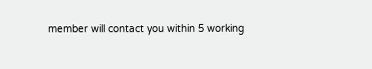member will contact you within 5 working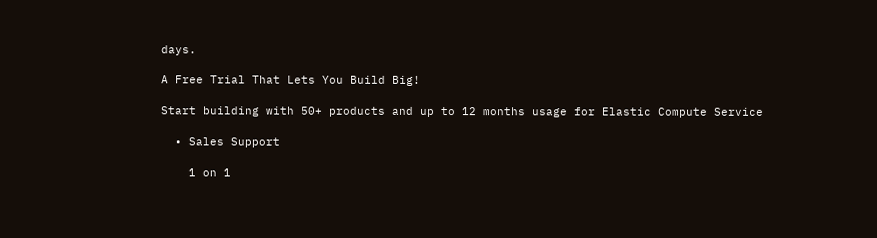days.

A Free Trial That Lets You Build Big!

Start building with 50+ products and up to 12 months usage for Elastic Compute Service

  • Sales Support

    1 on 1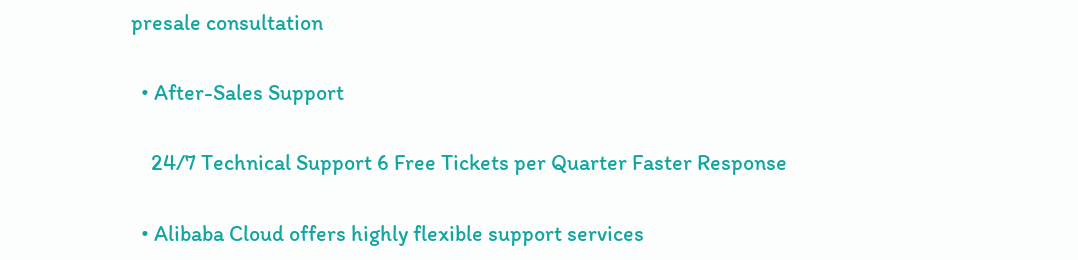presale consultation

  • After-Sales Support

    24/7 Technical Support 6 Free Tickets per Quarter Faster Response

  • Alibaba Cloud offers highly flexible support services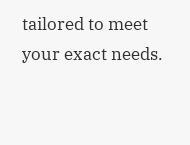tailored to meet your exact needs.